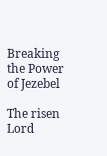Breaking the Power of Jezebel

The risen Lord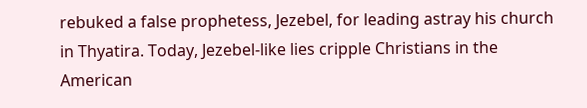rebuked a false prophetess, Jezebel, for leading astray his church in Thyatira. Today, Jezebel-like lies cripple Christians in the American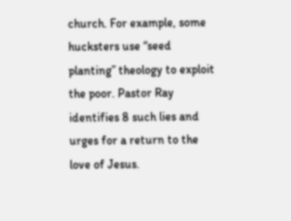church. For example, some hucksters use “seed planting” theology to exploit the poor. Pastor Ray identifies 8 such lies and urges for a return to the love of Jesus.